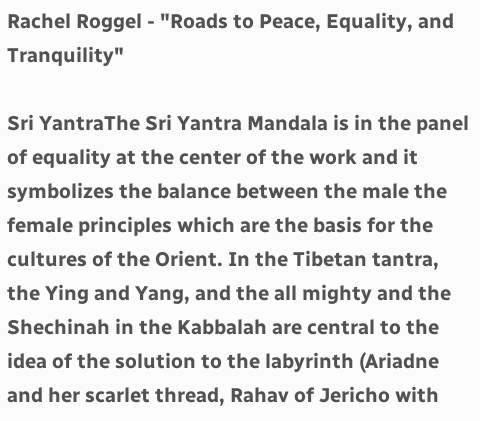Rachel Roggel - "Roads to Peace, Equality, and Tranquility"

Sri YantraThe Sri Yantra Mandala is in the panel of equality at the center of the work and it symbolizes the balance between the male the female principles which are the basis for the cultures of the Orient. In the Tibetan tantra, the Ying and Yang, and the all mighty and the Shechinah in the Kabbalah are central to the idea of the solution to the labyrinth (Ariadne and her scarlet thread, Rahav of Jericho with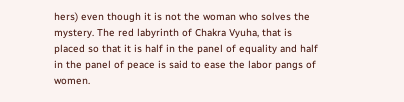hers) even though it is not the woman who solves the mystery. The red labyrinth of Chakra Vyuha, that is placed so that it is half in the panel of equality and half in the panel of peace is said to ease the labor pangs of women.